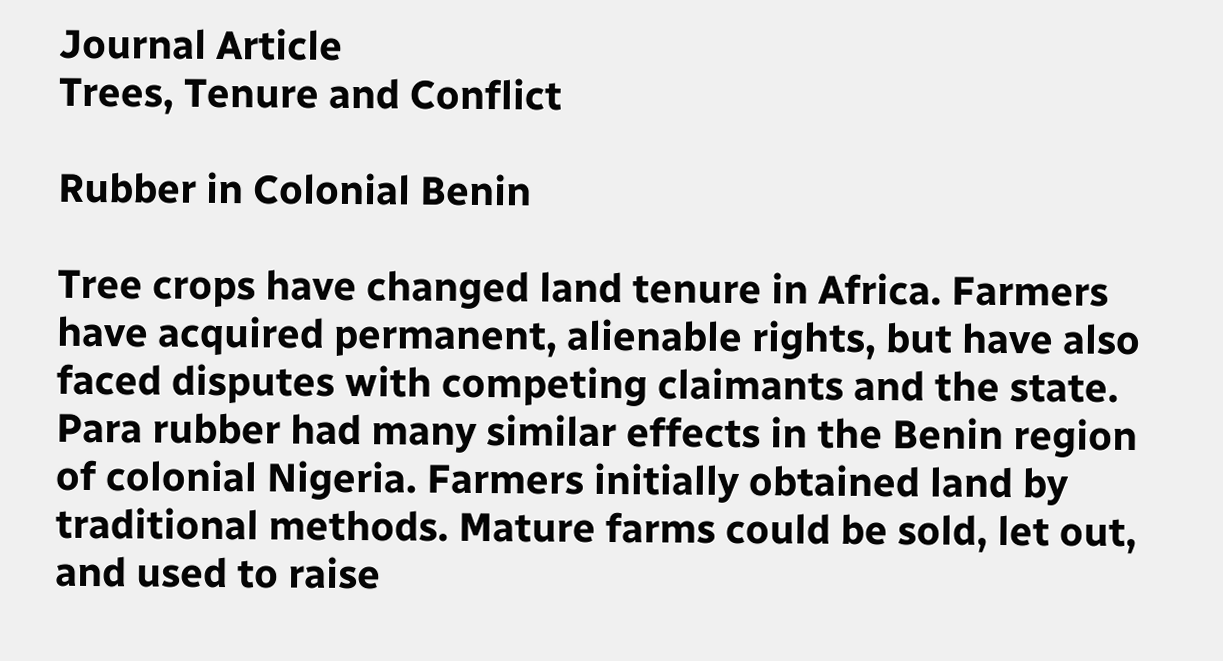Journal Article
Trees, Tenure and Conflict

Rubber in Colonial Benin

Tree crops have changed land tenure in Africa. Farmers have acquired permanent, alienable rights, but have also faced disputes with competing claimants and the state. Para rubber had many similar effects in the Benin region of colonial Nigeria. Farmers initially obtained land by traditional methods. Mature farms could be sold, let out, and used to raise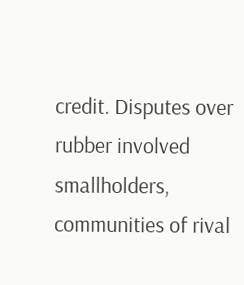credit. Disputes over rubber involved smallholders, communities of rival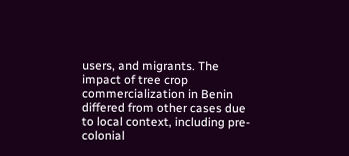users, and migrants. The impact of tree crop commercialization in Benin differed from other cases due to local context, including pre-colonial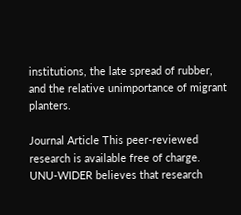institutions, the late spread of rubber, and the relative unimportance of migrant planters.

Journal Article This peer-reviewed research is available free of charge. UNU-WIDER believes that research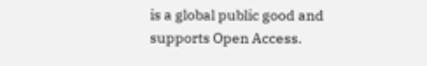is a global public good and supports Open Access.